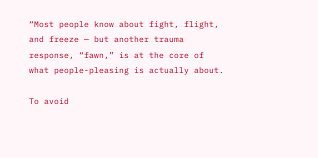“Most people know about fight, flight, and freeze — but another trauma response, “fawn,” is at the core of what people-pleasing is actually about.

To avoid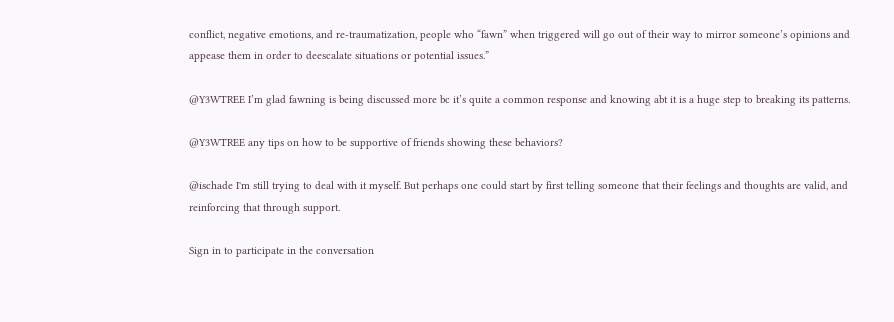conflict, negative emotions, and re-traumatization, people who “fawn” when triggered will go out of their way to mirror someone’s opinions and appease them in order to deescalate situations or potential issues.”

@Y3WTREE I’m glad fawning is being discussed more bc it’s quite a common response and knowing abt it is a huge step to breaking its patterns.

@Y3WTREE any tips on how to be supportive of friends showing these behaviors?

@ischade I'm still trying to deal with it myself. But perhaps one could start by first telling someone that their feelings and thoughts are valid, and reinforcing that through support.

Sign in to participate in the conversation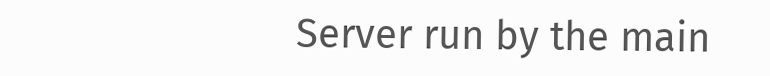Server run by the main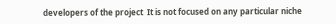developers of the project  It is not focused on any particular niche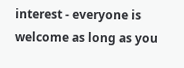interest - everyone is welcome as long as you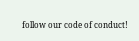follow our code of conduct!